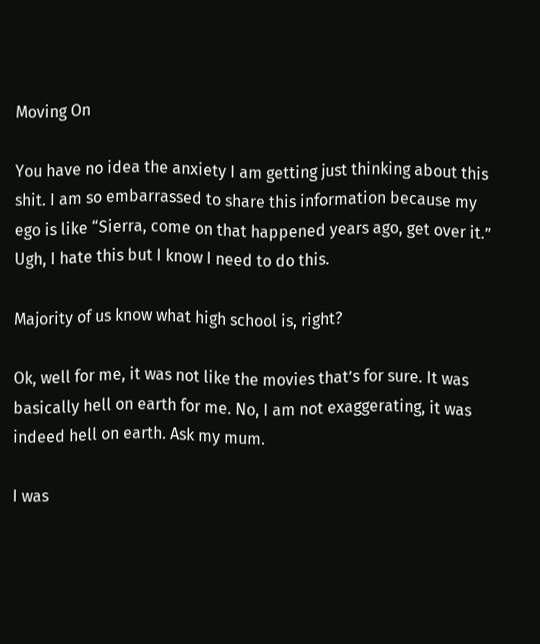Moving On

You have no idea the anxiety I am getting just thinking about this shit. I am so embarrassed to share this information because my ego is like “Sierra, come on that happened years ago, get over it.” Ugh, I hate this but I know I need to do this.

Majority of us know what high school is, right?

Ok, well for me, it was not like the movies that’s for sure. It was basically hell on earth for me. No, I am not exaggerating, it was indeed hell on earth. Ask my mum.

I was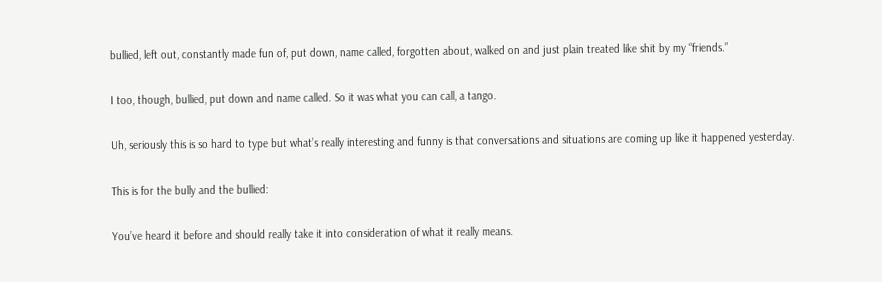bullied, left out, constantly made fun of, put down, name called, forgotten about, walked on and just plain treated like shit by my “friends.”

I too, though, bullied, put down and name called. So it was what you can call, a tango.

Uh, seriously this is so hard to type but what’s really interesting and funny is that conversations and situations are coming up like it happened yesterday.

This is for the bully and the bullied:

You’ve heard it before and should really take it into consideration of what it really means.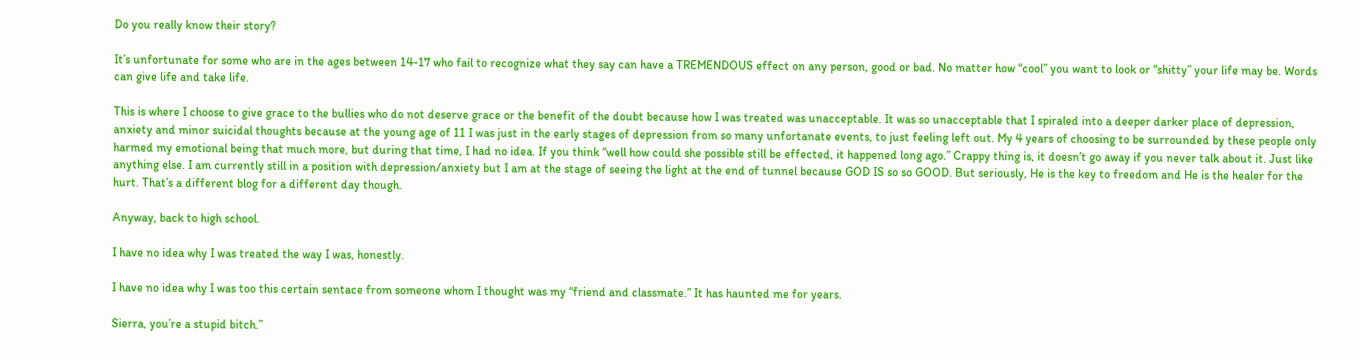Do you really know their story?

It’s unfortunate for some who are in the ages between 14-17 who fail to recognize what they say can have a TREMENDOUS effect on any person, good or bad. No matter how “cool” you want to look or “shitty” your life may be. Words can give life and take life.

This is where I choose to give grace to the bullies who do not deserve grace or the benefit of the doubt because how I was treated was unacceptable. It was so unacceptable that I spiraled into a deeper darker place of depression, anxiety and minor suicidal thoughts because at the young age of 11 I was just in the early stages of depression from so many unfortanate events, to just feeling left out. My 4 years of choosing to be surrounded by these people only harmed my emotional being that much more, but during that time, I had no idea. If you think “well how could she possible still be effected, it happened long ago.” Crappy thing is, it doesn’t go away if you never talk about it. Just like anything else. I am currently still in a position with depression/anxiety but I am at the stage of seeing the light at the end of tunnel because GOD IS so so GOOD. But seriously, He is the key to freedom and He is the healer for the hurt. That’s a different blog for a different day though.

Anyway, back to high school.

I have no idea why I was treated the way I was, honestly.

I have no idea why I was too this certain sentace from someone whom I thought was my “friend and classmate.” It has haunted me for years.

Sierra, you’re a stupid bitch.”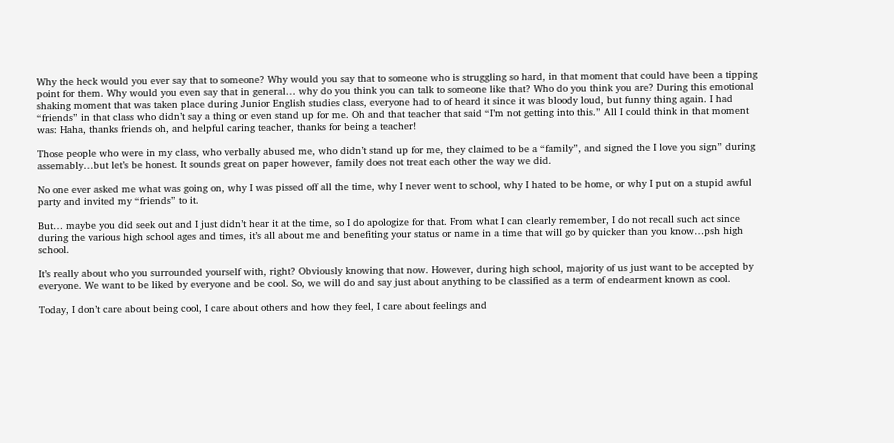Why the heck would you ever say that to someone? Why would you say that to someone who is struggling so hard, in that moment that could have been a tipping point for them. Why would you even say that in general… why do you think you can talk to someone like that? Who do you think you are? During this emotional shaking moment that was taken place during Junior English studies class, everyone had to of heard it since it was bloody loud, but funny thing again. I had “friends” in that class who didn’t say a thing or even stand up for me. Oh and that teacher that said “I’m not getting into this.” All I could think in that moment was: Haha, thanks friends oh, and helpful caring teacher, thanks for being a teacher!

Those people who were in my class, who verbally abused me, who didn’t stand up for me, they claimed to be a “family”, and signed the I love you sign” during assemably…but let’s be honest. It sounds great on paper however, family does not treat each other the way we did.

No one ever asked me what was going on, why I was pissed off all the time, why I never went to school, why I hated to be home, or why I put on a stupid awful party and invited my “friends” to it.

But… maybe you did seek out and I just didn’t hear it at the time, so I do apologize for that. From what I can clearly remember, I do not recall such act since during the various high school ages and times, it’s all about me and benefiting your status or name in a time that will go by quicker than you know…psh high school.

It’s really about who you surrounded yourself with, right? Obviously knowing that now. However, during high school, majority of us just want to be accepted by everyone. We want to be liked by everyone and be cool. So, we will do and say just about anything to be classified as a term of endearment known as cool.

Today, I don’t care about being cool, I care about others and how they feel, I care about feelings and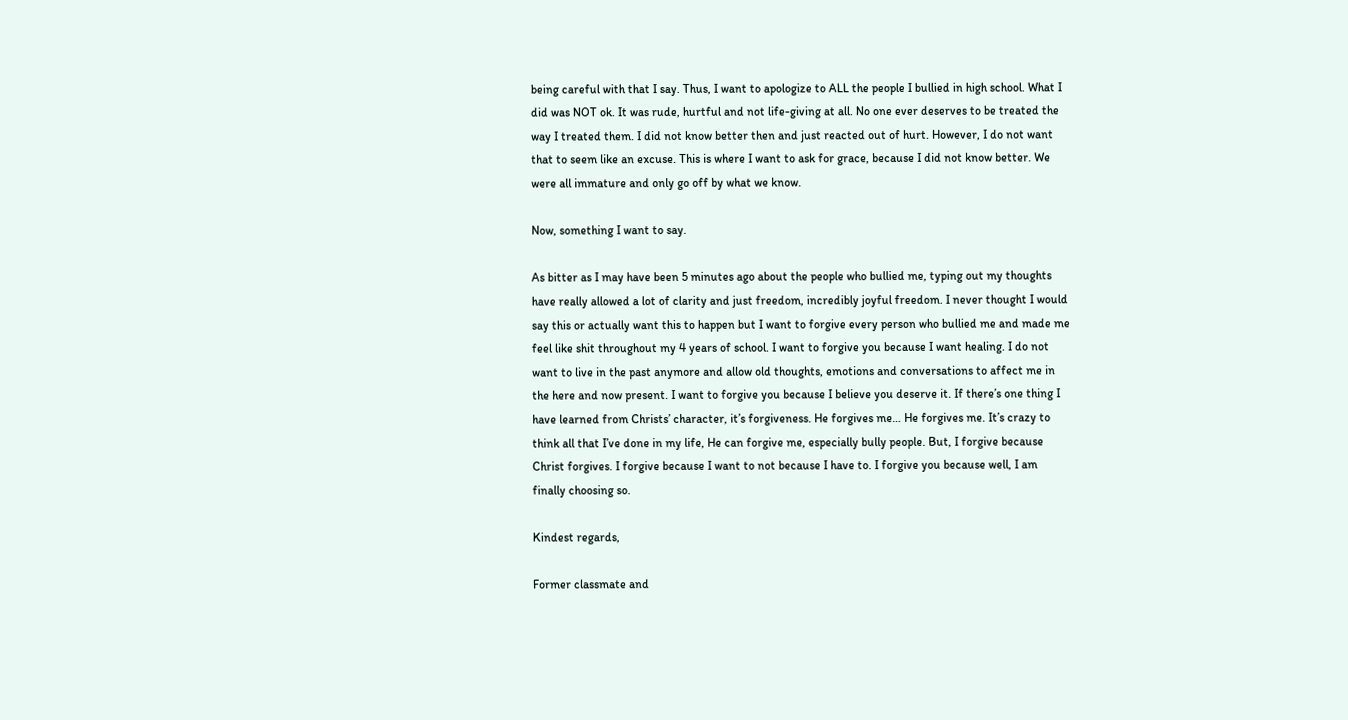being careful with that I say. Thus, I want to apologize to ALL the people I bullied in high school. What I did was NOT ok. It was rude, hurtful and not life-giving at all. No one ever deserves to be treated the way I treated them. I did not know better then and just reacted out of hurt. However, I do not want that to seem like an excuse. This is where I want to ask for grace, because I did not know better. We were all immature and only go off by what we know.

Now, something I want to say.

As bitter as I may have been 5 minutes ago about the people who bullied me, typing out my thoughts have really allowed a lot of clarity and just freedom, incredibly joyful freedom. I never thought I would say this or actually want this to happen but I want to forgive every person who bullied me and made me feel like shit throughout my 4 years of school. I want to forgive you because I want healing. I do not want to live in the past anymore and allow old thoughts, emotions and conversations to affect me in the here and now present. I want to forgive you because I believe you deserve it. If there’s one thing I have learned from Christs’ character, it’s forgiveness. He forgives me… He forgives me. It’s crazy to think all that I’ve done in my life, He can forgive me, especially bully people. But, I forgive because Christ forgives. I forgive because I want to not because I have to. I forgive you because well, I am finally choosing so.

Kindest regards,

Former classmate and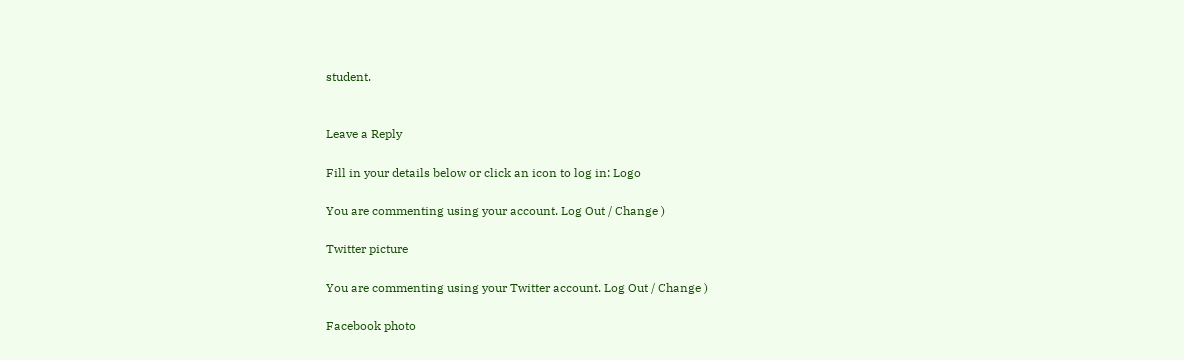student.


Leave a Reply

Fill in your details below or click an icon to log in: Logo

You are commenting using your account. Log Out / Change )

Twitter picture

You are commenting using your Twitter account. Log Out / Change )

Facebook photo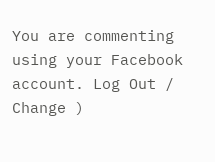You are commenting using your Facebook account. Log Out / Change )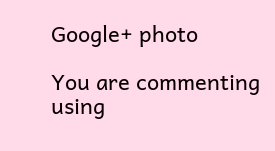Google+ photo

You are commenting using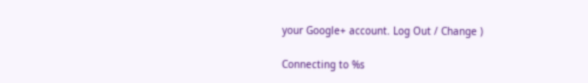your Google+ account. Log Out / Change )

Connecting to %s